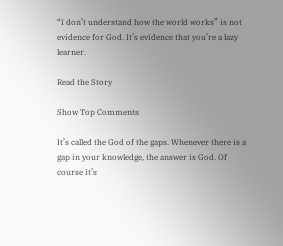“I don’t understand how the world works” is not evidence for God. It’s evidence that you’re a lazy learner.

Read the Story

Show Top Comments

It’s called the God of the gaps. Whenever there is a gap in your knowledge, the answer is God. Of course it’s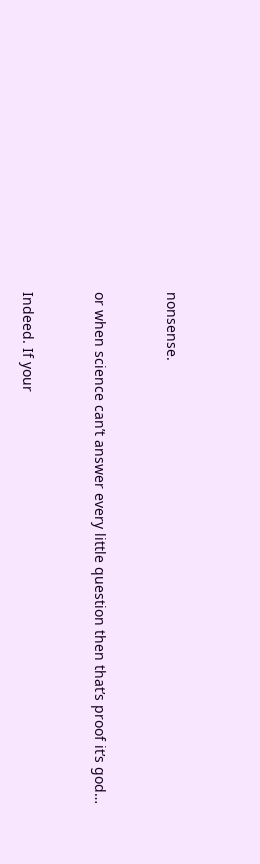nonsense.


or when science can’t answer every little question then that’s proof it’s god…


Indeed. If your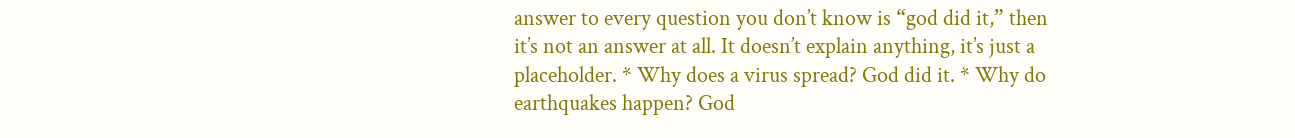answer to every question you don’t know is “god did it,” then it’s not an answer at all. It doesn’t explain anything, it’s just a placeholder. * Why does a virus spread? God did it. * Why do earthquakes happen? God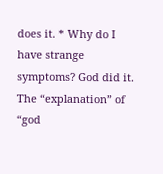does it. * Why do I have strange symptoms? God did it. The “explanation” of “god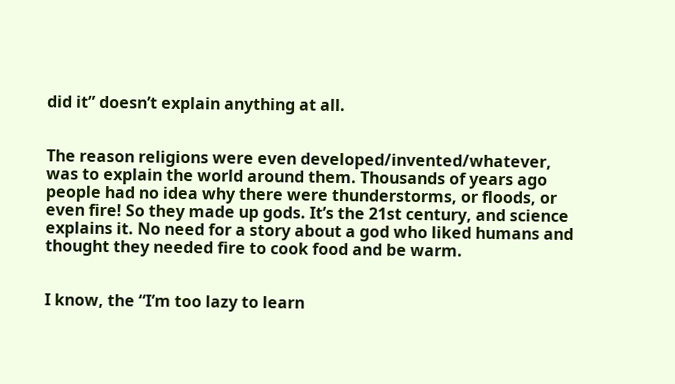did it” doesn’t explain anything at all.


The reason religions were even developed/invented/whatever, was to explain the world around them. Thousands of years ago people had no idea why there were thunderstorms, or floods, or even fire! So they made up gods. It’s the 21st century, and science explains it. No need for a story about a god who liked humans and thought they needed fire to cook food and be warm.


I know, the “I’m too lazy to learn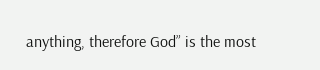anything, therefore God” is the most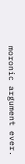moronic argument ever.